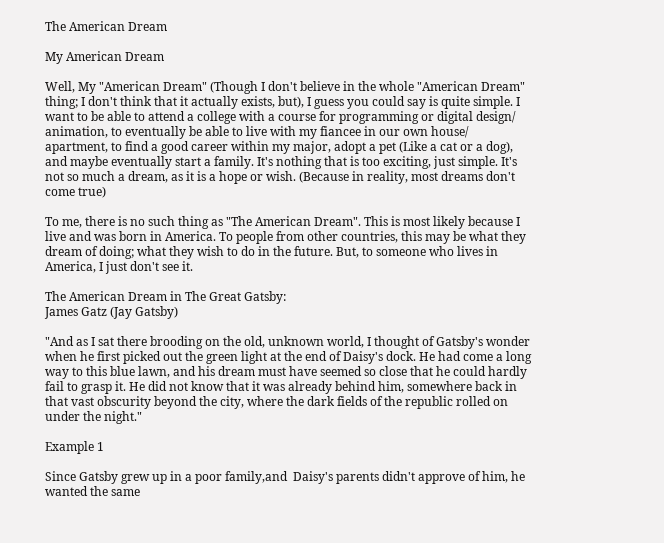The American Dream

My American Dream

Well, My "American Dream" (Though I don't believe in the whole "American Dream" thing; I don't think that it actually exists, but), I guess you could say is quite simple. I want to be able to attend a college with a course for programming or digital design/ animation, to eventually be able to live with my fiancee in our own house/ apartment, to find a good career within my major, adopt a pet (Like a cat or a dog), and maybe eventually start a family. It's nothing that is too exciting, just simple. It's not so much a dream, as it is a hope or wish. (Because in reality, most dreams don't come true)

To me, there is no such thing as "The American Dream". This is most likely because I live and was born in America. To people from other countries, this may be what they dream of doing; what they wish to do in the future. But, to someone who lives in America, I just don't see it.

The American Dream in The Great Gatsby:
James Gatz (Jay Gatsby)

"And as I sat there brooding on the old, unknown world, I thought of Gatsby's wonder when he first picked out the green light at the end of Daisy's dock. He had come a long way to this blue lawn, and his dream must have seemed so close that he could hardly fail to grasp it. He did not know that it was already behind him, somewhere back in that vast obscurity beyond the city, where the dark fields of the republic rolled on under the night."

Example 1

Since Gatsby grew up in a poor family,and  Daisy's parents didn't approve of him, he wanted the same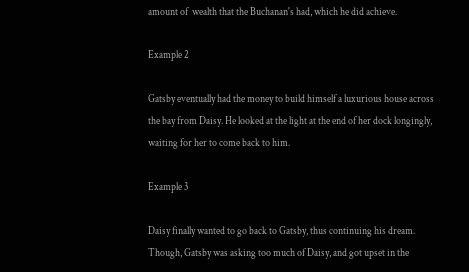amount of  wealth that the Buchanan's had, which he did achieve.

Example 2

Gatsby eventually had the money to build himself a luxurious house across the bay from Daisy. He looked at the light at the end of her dock longingly, waiting for her to come back to him.

Example 3

Daisy finally wanted to go back to Gatsby, thus continuing his dream. Though, Gatsby was asking too much of Daisy, and got upset in the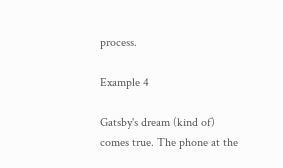process.

Example 4

Gatsby's dream (kind of) comes true. The phone at the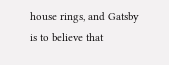house rings, and Gatsby is to believe that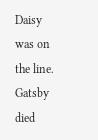Daisy was on the line. Gatsby died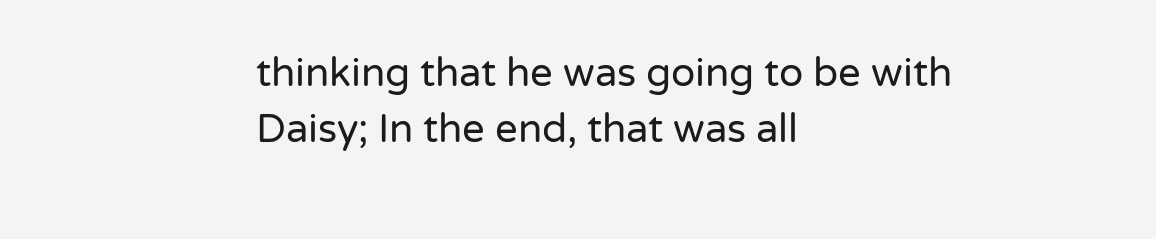thinking that he was going to be with Daisy; In the end, that was all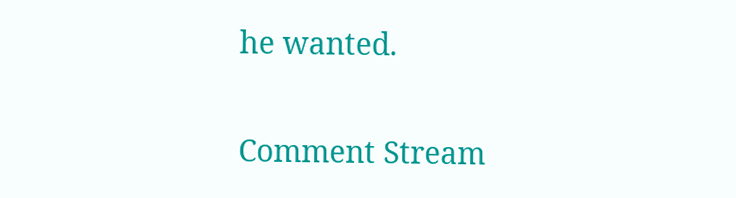he wanted.

Comment Stream